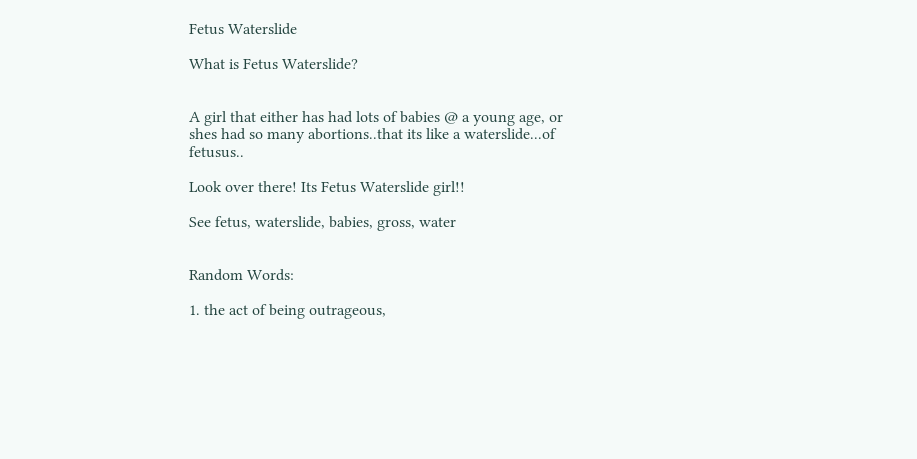Fetus Waterslide

What is Fetus Waterslide?


A girl that either has had lots of babies @ a young age, or shes had so many abortions..that its like a waterslide...of fetusus..

Look over there! Its Fetus Waterslide girl!!

See fetus, waterslide, babies, gross, water


Random Words:

1. the act of being outrageous,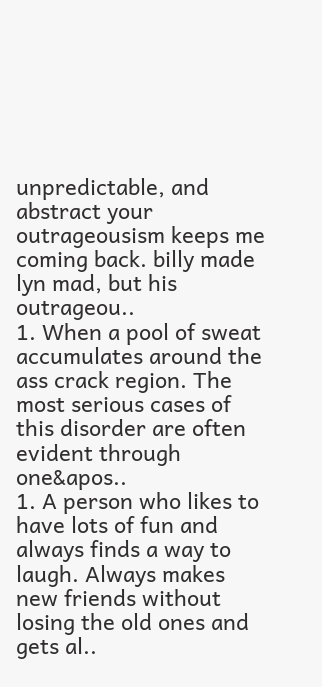unpredictable, and abstract your outrageousism keeps me coming back. billy made lyn mad, but his outrageou..
1. When a pool of sweat accumulates around the ass crack region. The most serious cases of this disorder are often evident through one&apos..
1. A person who likes to have lots of fun and always finds a way to laugh. Always makes new friends without losing the old ones and gets al..